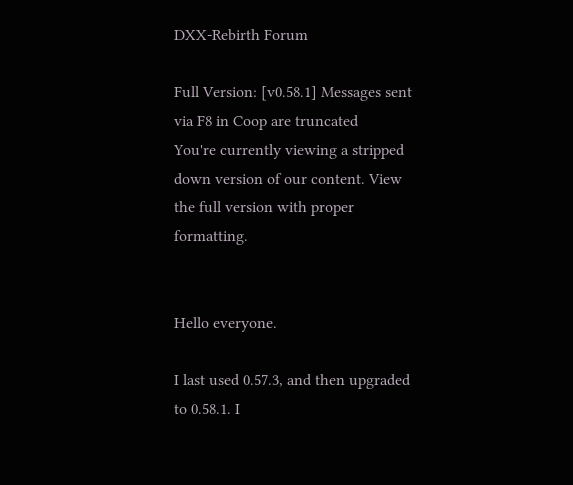DXX-Rebirth Forum

Full Version: [v0.58.1] Messages sent via F8 in Coop are truncated
You're currently viewing a stripped down version of our content. View the full version with proper formatting.


Hello everyone.

I last used 0.57.3, and then upgraded to 0.58.1. I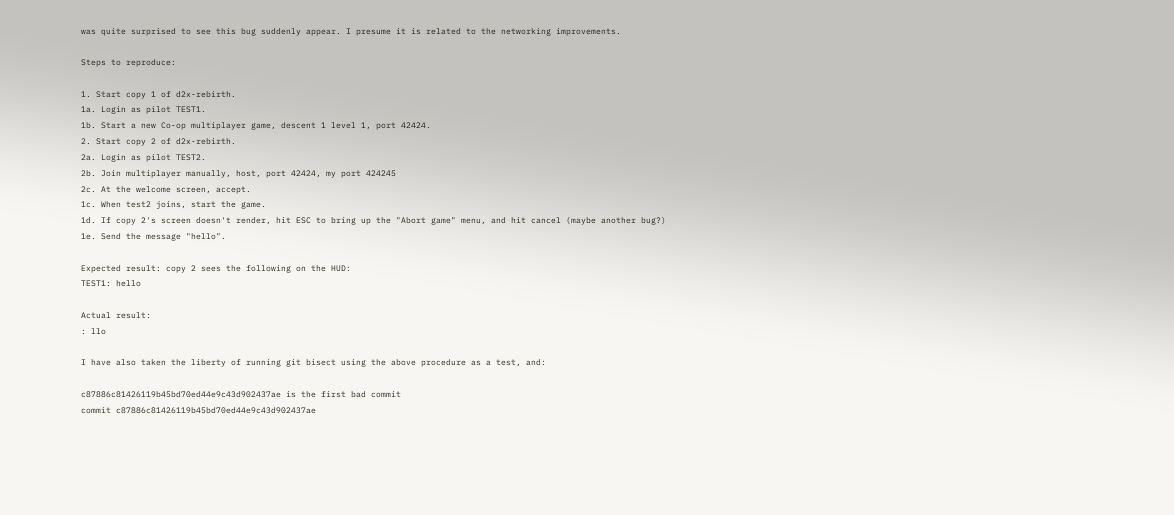was quite surprised to see this bug suddenly appear. I presume it is related to the networking improvements.

Steps to reproduce:

1. Start copy 1 of d2x-rebirth.
1a. Login as pilot TEST1.
1b. Start a new Co-op multiplayer game, descent 1 level 1, port 42424.
2. Start copy 2 of d2x-rebirth.
2a. Login as pilot TEST2.
2b. Join multiplayer manually, host, port 42424, my port 424245
2c. At the welcome screen, accept.
1c. When test2 joins, start the game.
1d. If copy 2's screen doesn't render, hit ESC to bring up the "Abort game" menu, and hit cancel (maybe another bug?)
1e. Send the message "hello".

Expected result: copy 2 sees the following on the HUD:
TEST1: hello

Actual result:
: llo

I have also taken the liberty of running git bisect using the above procedure as a test, and:

c87886c81426119b45bd70ed44e9c43d902437ae is the first bad commit
commit c87886c81426119b45bd70ed44e9c43d902437ae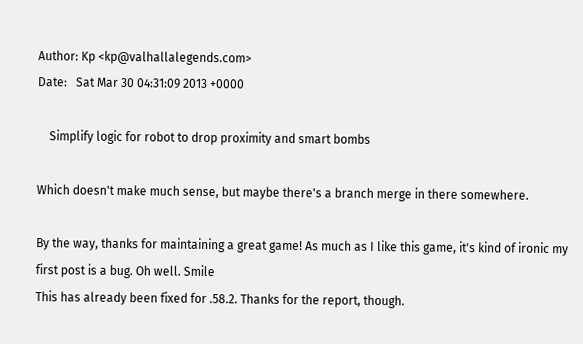Author: Kp <kp@valhallalegends.com>
Date:   Sat Mar 30 04:31:09 2013 +0000

    Simplify logic for robot to drop proximity and smart bombs

Which doesn't make much sense, but maybe there's a branch merge in there somewhere.

By the way, thanks for maintaining a great game! As much as I like this game, it's kind of ironic my first post is a bug. Oh well. Smile
This has already been fixed for .58.2. Thanks for the report, though.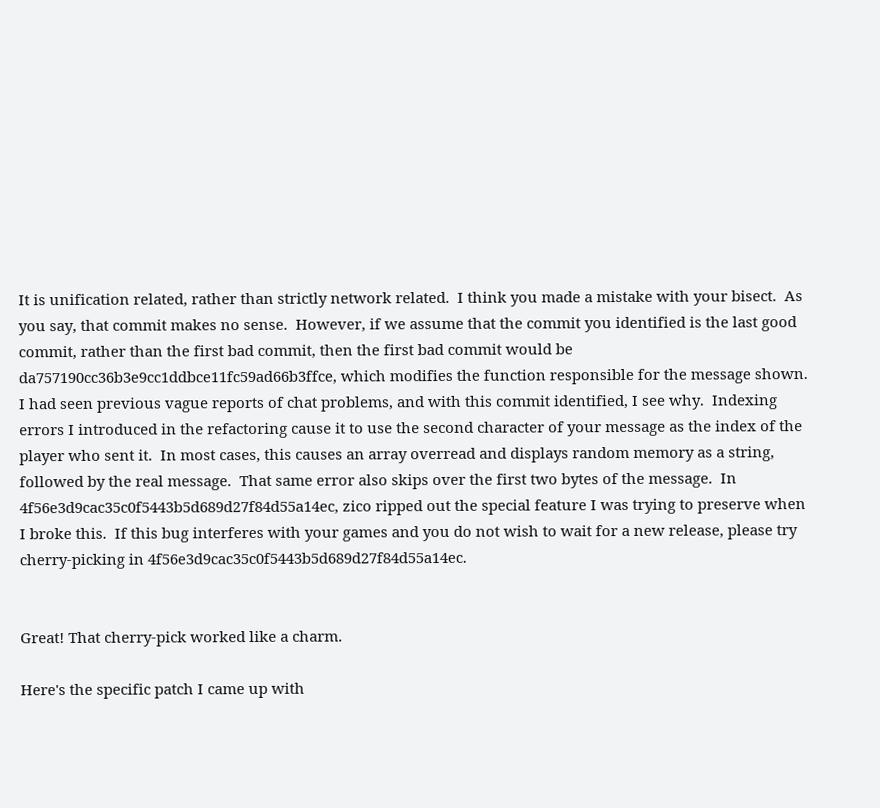It is unification related, rather than strictly network related.  I think you made a mistake with your bisect.  As you say, that commit makes no sense.  However, if we assume that the commit you identified is the last good commit, rather than the first bad commit, then the first bad commit would be da757190cc36b3e9cc1ddbce11fc59ad66b3ffce, which modifies the function responsible for the message shown.  I had seen previous vague reports of chat problems, and with this commit identified, I see why.  Indexing errors I introduced in the refactoring cause it to use the second character of your message as the index of the player who sent it.  In most cases, this causes an array overread and displays random memory as a string, followed by the real message.  That same error also skips over the first two bytes of the message.  In 4f56e3d9cac35c0f5443b5d689d27f84d55a14ec, zico ripped out the special feature I was trying to preserve when I broke this.  If this bug interferes with your games and you do not wish to wait for a new release, please try cherry-picking in 4f56e3d9cac35c0f5443b5d689d27f84d55a14ec.


Great! That cherry-pick worked like a charm.

Here's the specific patch I came up with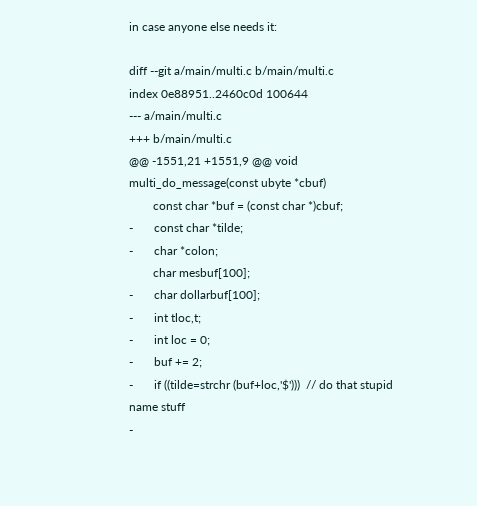in case anyone else needs it:

diff --git a/main/multi.c b/main/multi.c
index 0e88951..2460c0d 100644
--- a/main/multi.c
+++ b/main/multi.c
@@ -1551,21 +1551,9 @@ void
multi_do_message(const ubyte *cbuf)
        const char *buf = (const char *)cbuf;
-       const char *tilde;
-       char *colon;
        char mesbuf[100];
-       char dollarbuf[100];
-       int tloc,t;
-       int loc = 0;
-       buf += 2;
-       if ((tilde=strchr (buf+loc,'$')))  // do that stupid name stuff
-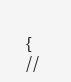{                                                                       //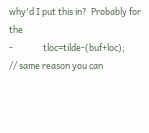why'd I put this in?  Probably for the
-               tloc=tilde-(buf+loc);                           // same reason you can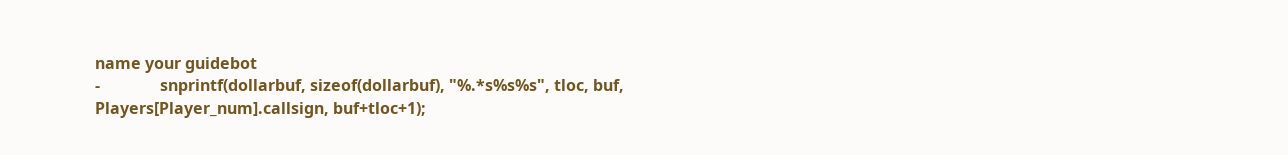name your guidebot
-               snprintf(dollarbuf, sizeof(dollarbuf), "%.*s%s%s", tloc, buf, Players[Player_num].callsign, buf+tloc+1);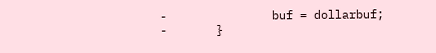-               buf = dollarbuf;
-       }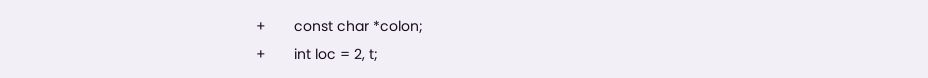+       const char *colon;
+       int loc = 2, t;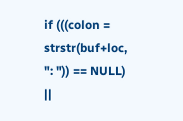if (((colon = strstr(buf+loc, ": ")) == NULL) ||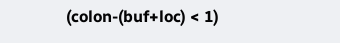(colon-(buf+loc) < 1)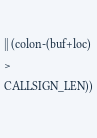|| (colon-(buf+loc) > CALLSIGN_LEN))